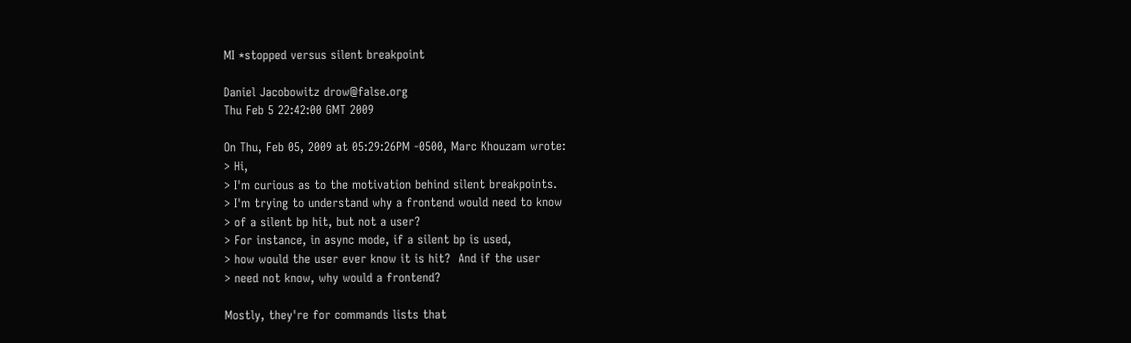MI *stopped versus silent breakpoint

Daniel Jacobowitz drow@false.org
Thu Feb 5 22:42:00 GMT 2009

On Thu, Feb 05, 2009 at 05:29:26PM -0500, Marc Khouzam wrote:
> Hi,
> I'm curious as to the motivation behind silent breakpoints.
> I'm trying to understand why a frontend would need to know
> of a silent bp hit, but not a user?
> For instance, in async mode, if a silent bp is used,
> how would the user ever know it is hit?  And if the user
> need not know, why would a frontend?

Mostly, they're for commands lists that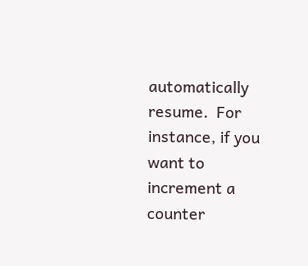automatically resume.  For
instance, if you want to increment a counter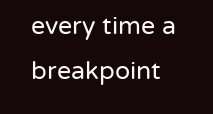every time a breakpoint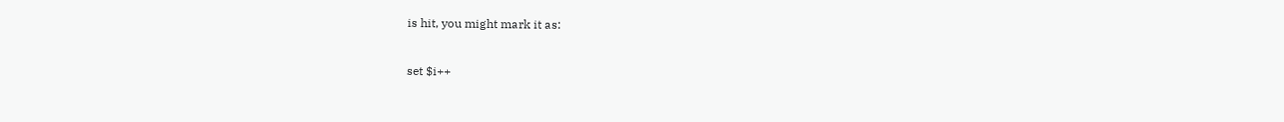is hit, you might mark it as:

set $i++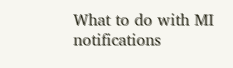What to do with MI notifications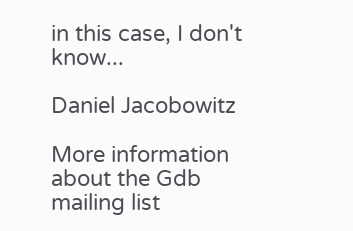in this case, I don't know...

Daniel Jacobowitz

More information about the Gdb mailing list